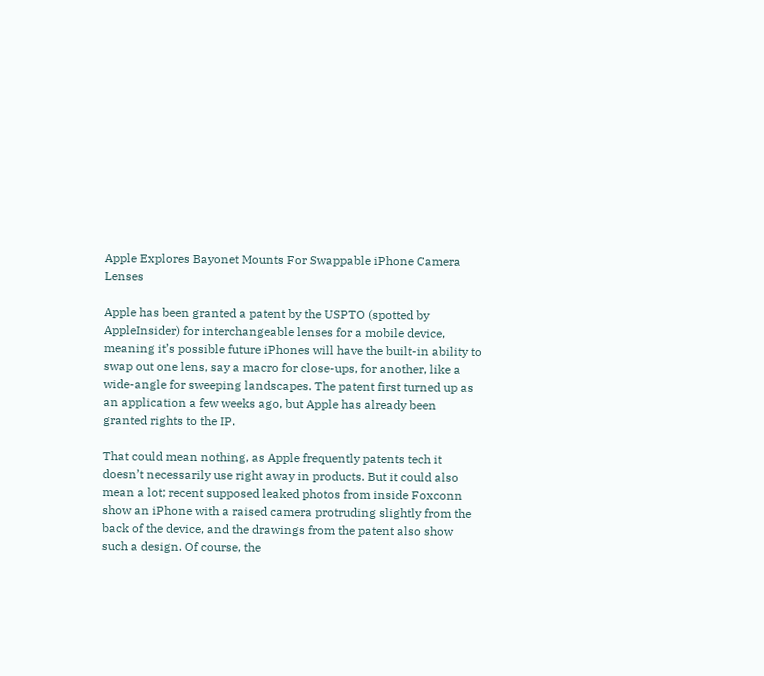Apple Explores Bayonet Mounts For Swappable iPhone Camera Lenses

Apple has been granted a patent by the USPTO (spotted by AppleInsider) for interchangeable lenses for a mobile device, meaning it’s possible future iPhones will have the built-in ability to swap out one lens, say a macro for close-ups, for another, like a wide-angle for sweeping landscapes. The patent first turned up as an application a few weeks ago, but Apple has already been granted rights to the IP.

That could mean nothing, as Apple frequently patents tech it doesn’t necessarily use right away in products. But it could also mean a lot; recent supposed leaked photos from inside Foxconn show an iPhone with a raised camera protruding slightly from the back of the device, and the drawings from the patent also show such a design. Of course, the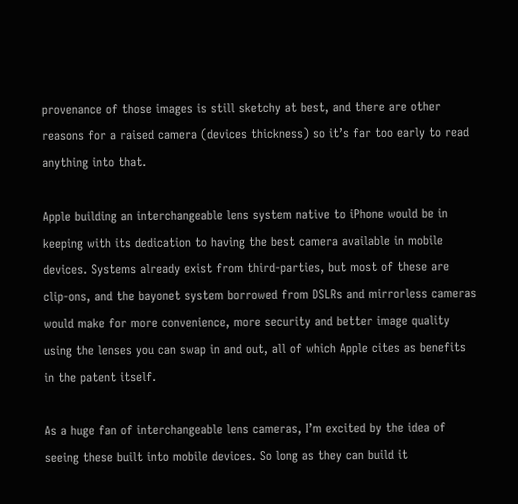provenance of those images is still sketchy at best, and there are other reasons for a raised camera (devices thickness) so it’s far too early to read anything into that.

Apple building an interchangeable lens system native to iPhone would be in keeping with its dedication to having the best camera available in mobile devices. Systems already exist from third-parties, but most of these are clip-ons, and the bayonet system borrowed from DSLRs and mirrorless cameras would make for more convenience, more security and better image quality using the lenses you can swap in and out, all of which Apple cites as benefits in the patent itself.

As a huge fan of interchangeable lens cameras, I’m excited by the idea of seeing these built into mobile devices. So long as they can build it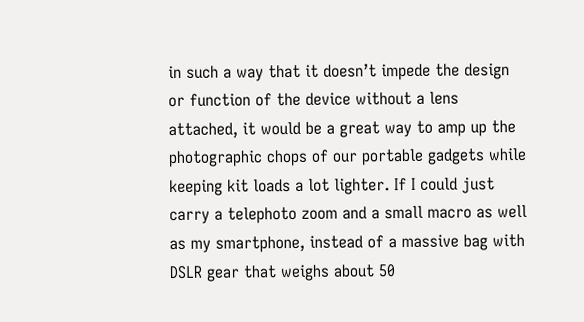in such a way that it doesn’t impede the design or function of the device without a lens attached, it would be a great way to amp up the photographic chops of our portable gadgets while keeping kit loads a lot lighter. If I could just carry a telephoto zoom and a small macro as well as my smartphone, instead of a massive bag with DSLR gear that weighs about 50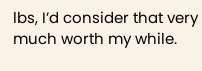lbs, I’d consider that very much worth my while.